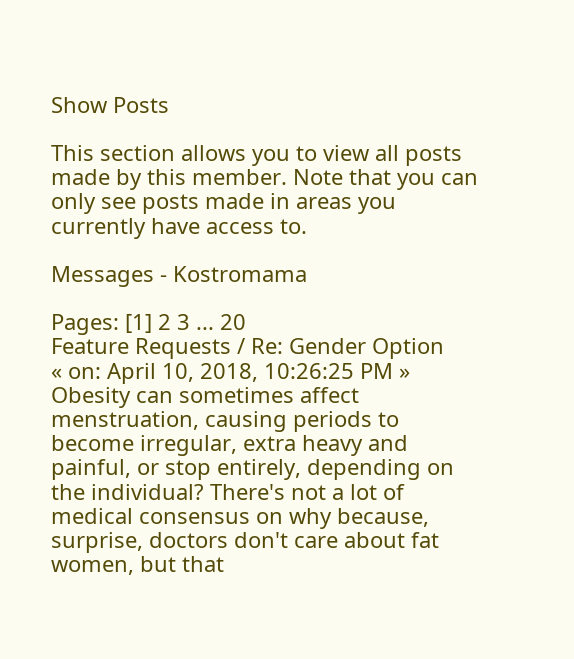Show Posts

This section allows you to view all posts made by this member. Note that you can only see posts made in areas you currently have access to.

Messages - Kostromama

Pages: [1] 2 3 ... 20
Feature Requests / Re: Gender Option
« on: April 10, 2018, 10:26:25 PM »
Obesity can sometimes affect menstruation, causing periods to become irregular, extra heavy and painful, or stop entirely, depending on the individual? There's not a lot of medical consensus on why because, surprise, doctors don't care about fat women, but that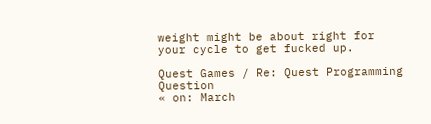weight might be about right for your cycle to get fucked up.

Quest Games / Re: Quest Programming Question
« on: March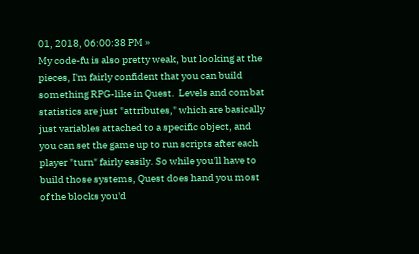01, 2018, 06:00:38 PM »
My code-fu is also pretty weak, but looking at the pieces, I'm fairly confident that you can build something RPG-like in Quest.  Levels and combat statistics are just "attributes," which are basically just variables attached to a specific object, and you can set the game up to run scripts after each player "turn" fairly easily. So while you'll have to build those systems, Quest does hand you most of the blocks you'd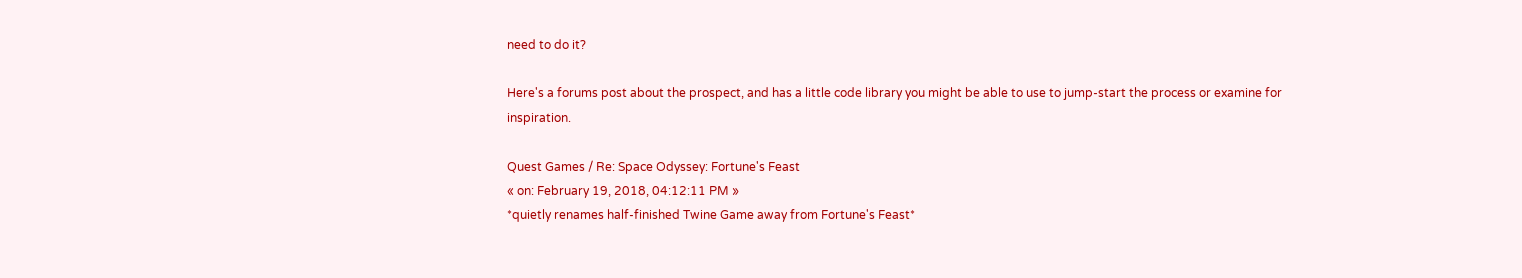need to do it?

Here's a forums post about the prospect, and has a little code library you might be able to use to jump-start the process or examine for inspiration.

Quest Games / Re: Space Odyssey: Fortune's Feast
« on: February 19, 2018, 04:12:11 PM »
*quietly renames half-finished Twine Game away from Fortune's Feast*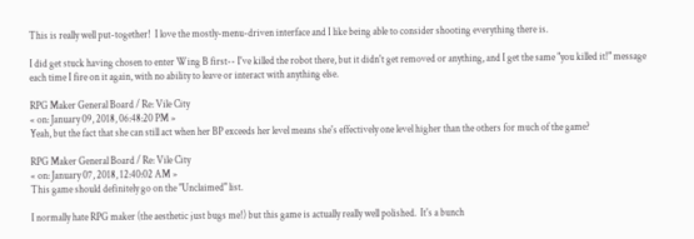This is really well put-together!  I love the mostly-menu-driven interface and I like being able to consider shooting everything there is.

I did get stuck having chosen to enter Wing B first-- I've killed the robot there, but it didn't get removed or anything, and I get the same "you killed it!" message each time I fire on it again, with no ability to leave or interact with anything else.

RPG Maker General Board / Re: Vile City
« on: January 09, 2018, 06:48:20 PM »
Yeah, but the fact that she can still act when her BP exceeds her level means she's effectively one level higher than the others for much of the game?

RPG Maker General Board / Re: Vile City
« on: January 07, 2018, 12:40:02 AM »
This game should definitely go on the "Unclaimed" list.

I normally hate RPG maker (the aesthetic just bugs me!) but this game is actually really well polished.  It's a bunch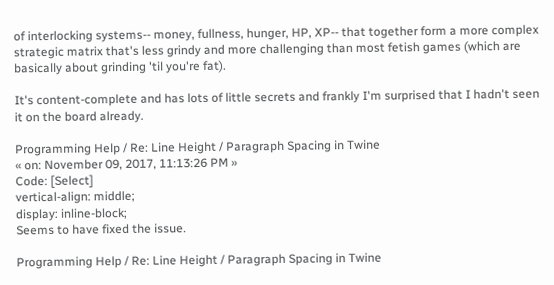of interlocking systems-- money, fullness, hunger, HP, XP-- that together form a more complex strategic matrix that's less grindy and more challenging than most fetish games (which are basically about grinding 'til you're fat).

It's content-complete and has lots of little secrets and frankly I'm surprised that I hadn't seen it on the board already.

Programming Help / Re: Line Height / Paragraph Spacing in Twine
« on: November 09, 2017, 11:13:26 PM »
Code: [Select]
vertical-align: middle;
display: inline-block;
Seems to have fixed the issue.

Programming Help / Re: Line Height / Paragraph Spacing in Twine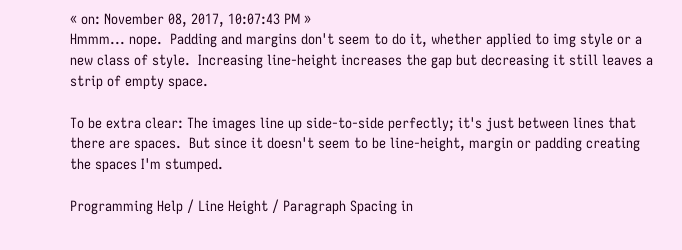« on: November 08, 2017, 10:07:43 PM »
Hmmm... nope.  Padding and margins don't seem to do it, whether applied to img style or a new class of style.  Increasing line-height increases the gap but decreasing it still leaves a strip of empty space.

To be extra clear: The images line up side-to-side perfectly; it's just between lines that there are spaces.  But since it doesn't seem to be line-height, margin or padding creating the spaces I'm stumped.

Programming Help / Line Height / Paragraph Spacing in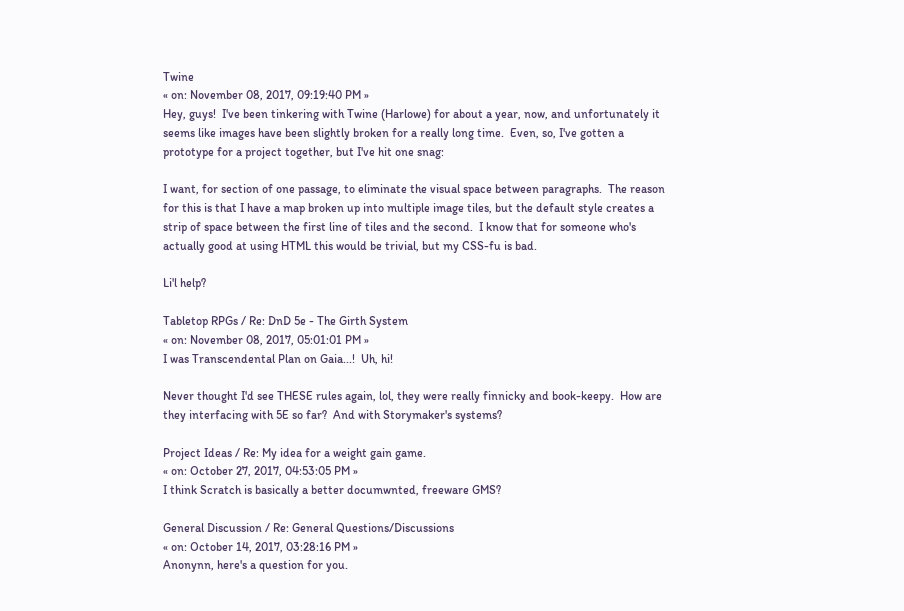Twine
« on: November 08, 2017, 09:19:40 PM »
Hey, guys!  I've been tinkering with Twine (Harlowe) for about a year, now, and unfortunately it seems like images have been slightly broken for a really long time.  Even, so, I've gotten a prototype for a project together, but I've hit one snag:

I want, for section of one passage, to eliminate the visual space between paragraphs.  The reason for this is that I have a map broken up into multiple image tiles, but the default style creates a strip of space between the first line of tiles and the second.  I know that for someone who's actually good at using HTML this would be trivial, but my CSS-fu is bad.

Li'l help?

Tabletop RPGs / Re: DnD 5e - The Girth System
« on: November 08, 2017, 05:01:01 PM »
I was Transcendental Plan on Gaia...!  Uh, hi!

Never thought I'd see THESE rules again, lol, they were really finnicky and book-keepy.  How are they interfacing with 5E so far?  And with Storymaker's systems?

Project Ideas / Re: My idea for a weight gain game.
« on: October 27, 2017, 04:53:05 PM »
I think Scratch is basically a better documwnted, freeware GMS?

General Discussion / Re: General Questions/Discussions
« on: October 14, 2017, 03:28:16 PM »
Anonynn, here's a question for you.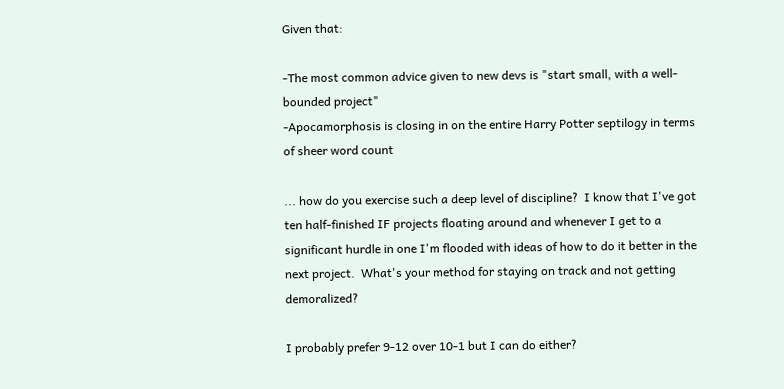Given that:

-The most common advice given to new devs is "start small, with a well-bounded project"
-Apocamorphosis is closing in on the entire Harry Potter septilogy in terms of sheer word count

... how do you exercise such a deep level of discipline?  I know that I've got ten half-finished IF projects floating around and whenever I get to a significant hurdle in one I'm flooded with ideas of how to do it better in the next project.  What's your method for staying on track and not getting demoralized?

I probably prefer 9-12 over 10-1 but I can do either?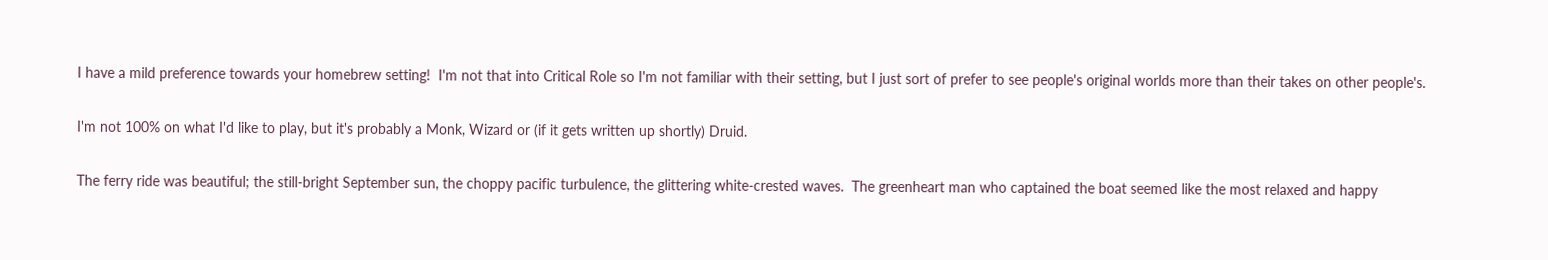I have a mild preference towards your homebrew setting!  I'm not that into Critical Role so I'm not familiar with their setting, but I just sort of prefer to see people's original worlds more than their takes on other people's.

I'm not 100% on what I'd like to play, but it's probably a Monk, Wizard or (if it gets written up shortly) Druid.

The ferry ride was beautiful; the still-bright September sun, the choppy pacific turbulence, the glittering white-crested waves.  The greenheart man who captained the boat seemed like the most relaxed and happy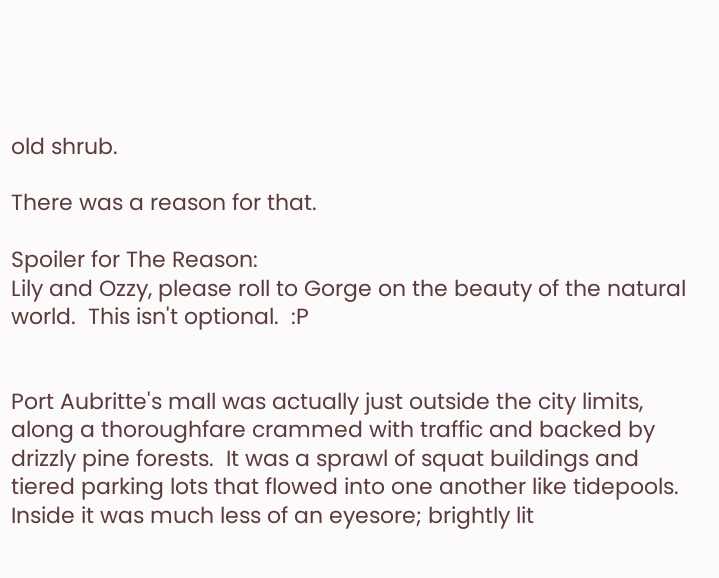old shrub.

There was a reason for that.

Spoiler for The Reason:
Lily and Ozzy, please roll to Gorge on the beauty of the natural world.  This isn't optional.  :P


Port Aubritte's mall was actually just outside the city limits, along a thoroughfare crammed with traffic and backed by drizzly pine forests.  It was a sprawl of squat buildings and tiered parking lots that flowed into one another like tidepools.  Inside it was much less of an eyesore; brightly lit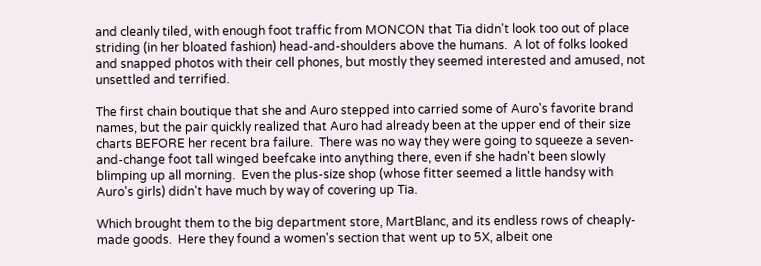and cleanly tiled, with enough foot traffic from MONCON that Tia didn't look too out of place striding (in her bloated fashion) head-and-shoulders above the humans.  A lot of folks looked and snapped photos with their cell phones, but mostly they seemed interested and amused, not unsettled and terrified.

The first chain boutique that she and Auro stepped into carried some of Auro's favorite brand names, but the pair quickly realized that Auro had already been at the upper end of their size charts BEFORE her recent bra failure.  There was no way they were going to squeeze a seven-and-change foot tall winged beefcake into anything there, even if she hadn't been slowly blimping up all morning.  Even the plus-size shop (whose fitter seemed a little handsy with Auro's girls) didn't have much by way of covering up Tia.

Which brought them to the big department store, MartBlanc, and its endless rows of cheaply-made goods.  Here they found a women's section that went up to 5X, albeit one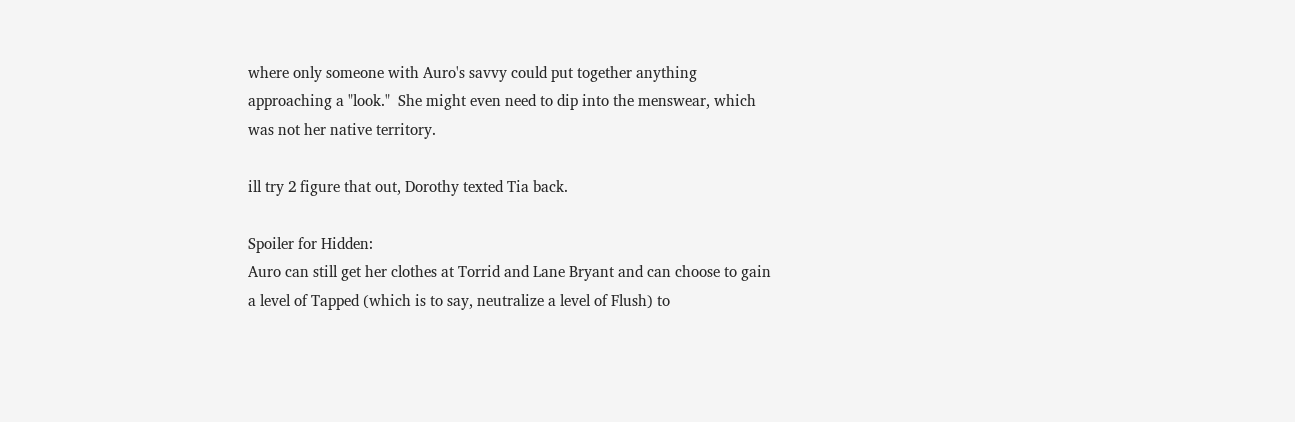where only someone with Auro's savvy could put together anything approaching a "look."  She might even need to dip into the menswear, which was not her native territory.

ill try 2 figure that out, Dorothy texted Tia back.

Spoiler for Hidden:
Auro can still get her clothes at Torrid and Lane Bryant and can choose to gain a level of Tapped (which is to say, neutralize a level of Flush) to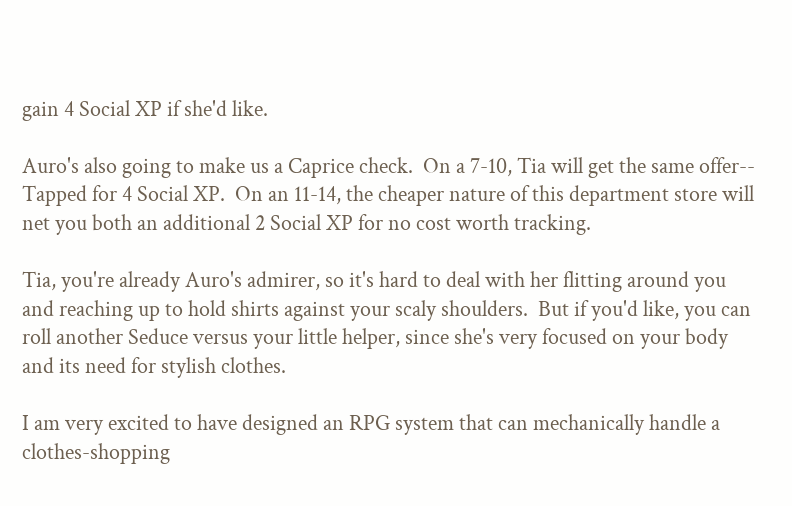gain 4 Social XP if she'd like.

Auro's also going to make us a Caprice check.  On a 7-10, Tia will get the same offer-- Tapped for 4 Social XP.  On an 11-14, the cheaper nature of this department store will net you both an additional 2 Social XP for no cost worth tracking.

Tia, you're already Auro's admirer, so it's hard to deal with her flitting around you and reaching up to hold shirts against your scaly shoulders.  But if you'd like, you can roll another Seduce versus your little helper, since she's very focused on your body and its need for stylish clothes.

I am very excited to have designed an RPG system that can mechanically handle a clothes-shopping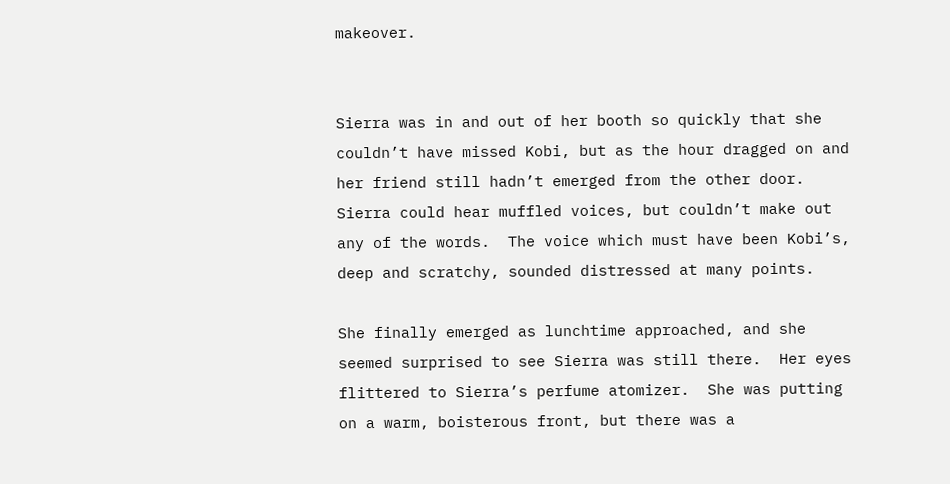makeover.


Sierra was in and out of her booth so quickly that she couldn’t have missed Kobi, but as the hour dragged on and her friend still hadn’t emerged from the other door.  Sierra could hear muffled voices, but couldn’t make out any of the words.  The voice which must have been Kobi’s, deep and scratchy, sounded distressed at many points.

She finally emerged as lunchtime approached, and she seemed surprised to see Sierra was still there.  Her eyes flittered to Sierra’s perfume atomizer.  She was putting on a warm, boisterous front, but there was a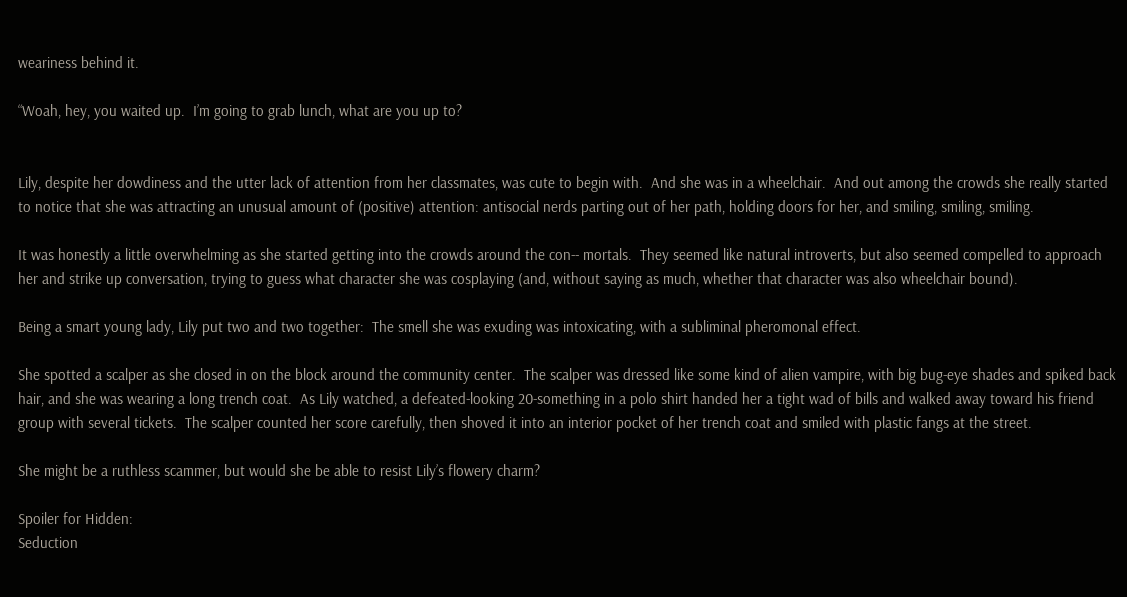weariness behind it.

“Woah, hey, you waited up.  I’m going to grab lunch, what are you up to?


Lily, despite her dowdiness and the utter lack of attention from her classmates, was cute to begin with.  And she was in a wheelchair.  And out among the crowds she really started to notice that she was attracting an unusual amount of (positive) attention: antisocial nerds parting out of her path, holding doors for her, and smiling, smiling, smiling.

It was honestly a little overwhelming as she started getting into the crowds around the con-- mortals.  They seemed like natural introverts, but also seemed compelled to approach her and strike up conversation, trying to guess what character she was cosplaying (and, without saying as much, whether that character was also wheelchair bound).

Being a smart young lady, Lily put two and two together:  The smell she was exuding was intoxicating, with a subliminal pheromonal effect.

She spotted a scalper as she closed in on the block around the community center.  The scalper was dressed like some kind of alien vampire, with big bug-eye shades and spiked back hair, and she was wearing a long trench coat.  As Lily watched, a defeated-looking 20-something in a polo shirt handed her a tight wad of bills and walked away toward his friend group with several tickets.  The scalper counted her score carefully, then shoved it into an interior pocket of her trench coat and smiled with plastic fangs at the street.

She might be a ruthless scammer, but would she be able to resist Lily’s flowery charm?

Spoiler for Hidden:
Seduction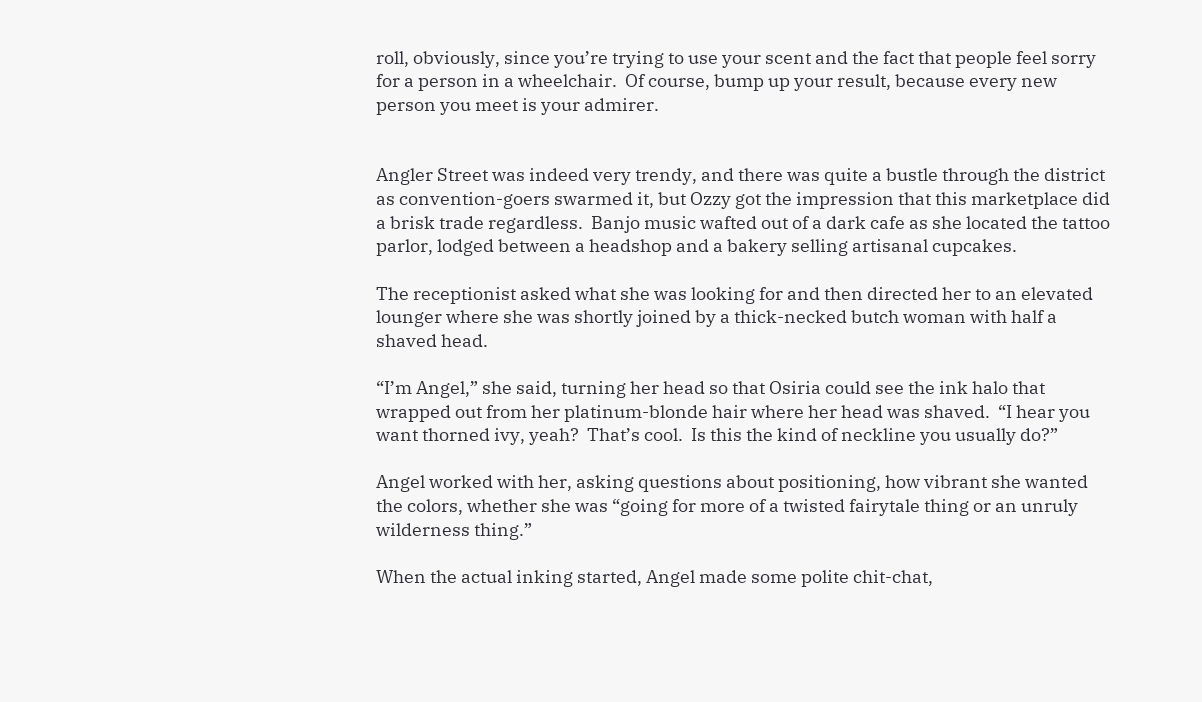roll, obviously, since you’re trying to use your scent and the fact that people feel sorry for a person in a wheelchair.  Of course, bump up your result, because every new person you meet is your admirer.


Angler Street was indeed very trendy, and there was quite a bustle through the district as convention-goers swarmed it, but Ozzy got the impression that this marketplace did a brisk trade regardless.  Banjo music wafted out of a dark cafe as she located the tattoo parlor, lodged between a headshop and a bakery selling artisanal cupcakes.

The receptionist asked what she was looking for and then directed her to an elevated lounger where she was shortly joined by a thick-necked butch woman with half a shaved head.

“I’m Angel,” she said, turning her head so that Osiria could see the ink halo that wrapped out from her platinum-blonde hair where her head was shaved.  “I hear you want thorned ivy, yeah?  That’s cool.  Is this the kind of neckline you usually do?”

Angel worked with her, asking questions about positioning, how vibrant she wanted the colors, whether she was “going for more of a twisted fairytale thing or an unruly wilderness thing.”

When the actual inking started, Angel made some polite chit-chat,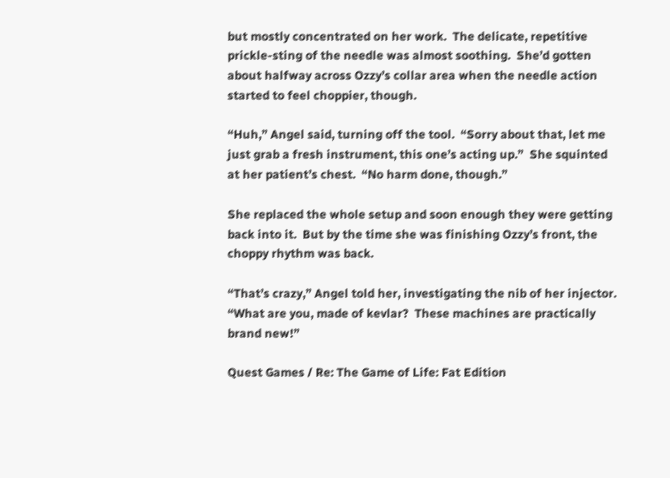but mostly concentrated on her work.  The delicate, repetitive prickle-sting of the needle was almost soothing.  She’d gotten about halfway across Ozzy’s collar area when the needle action started to feel choppier, though.

“Huh,” Angel said, turning off the tool.  “Sorry about that, let me just grab a fresh instrument, this one’s acting up.”  She squinted at her patient’s chest.  “No harm done, though.”

She replaced the whole setup and soon enough they were getting back into it.  But by the time she was finishing Ozzy’s front, the choppy rhythm was back.

“That’s crazy,” Angel told her, investigating the nib of her injector.  “What are you, made of kevlar?  These machines are practically brand new!”

Quest Games / Re: The Game of Life: Fat Edition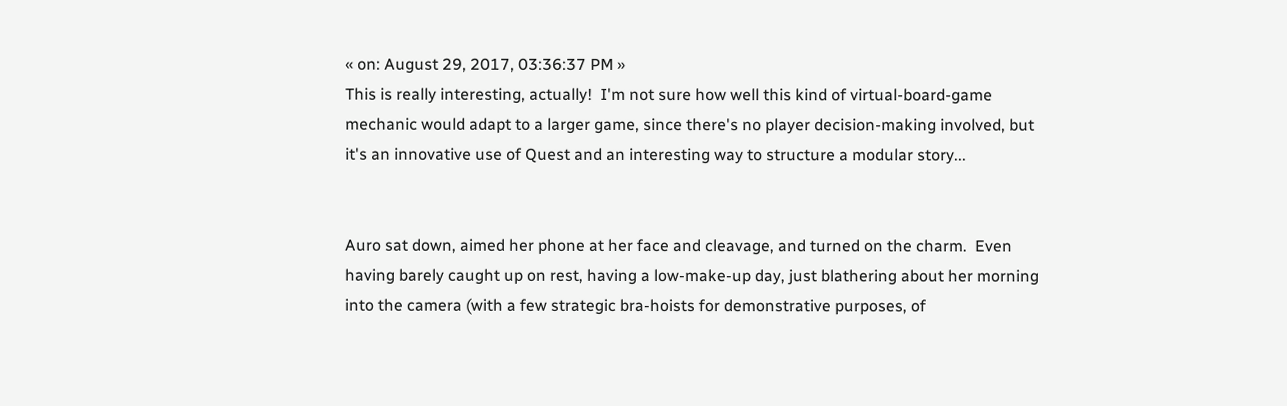« on: August 29, 2017, 03:36:37 PM »
This is really interesting, actually!  I'm not sure how well this kind of virtual-board-game mechanic would adapt to a larger game, since there's no player decision-making involved, but it's an innovative use of Quest and an interesting way to structure a modular story...


Auro sat down, aimed her phone at her face and cleavage, and turned on the charm.  Even having barely caught up on rest, having a low-make-up day, just blathering about her morning into the camera (with a few strategic bra-hoists for demonstrative purposes, of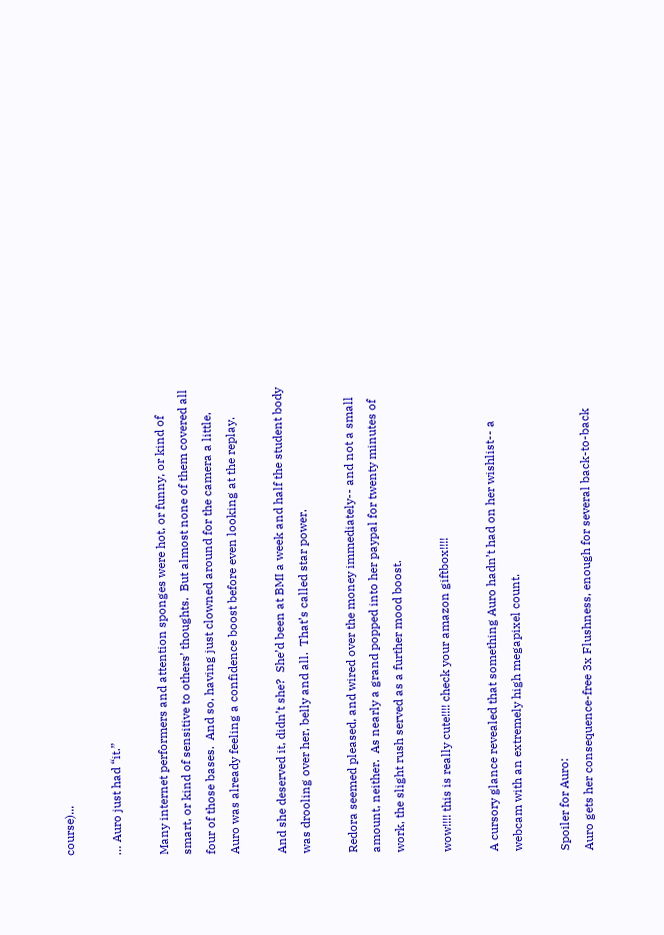course)...

… Auro just had “it.”

Many internet performers and attention sponges were hot, or funny, or kind of smart, or kind of sensitive to others’ thoughts.  But almost none of them covered all four of those bases.  And so, having just clowned around for the camera a little, Auro was already feeling a confidence boost before even looking at the replay.

And she deserved it, didn’t she?  She’d been at BMI a week and half the student body was drooling over her, belly and all.  That’s called star power.

Redora seemed pleased, and wired over the money immediately-- and not a small amount, neither.  As nearly a grand popped into her paypal for twenty minutes of work, the slight rush served as a further mood boost.

wow!!!! this is really cute!!!! check your amazon giftbox!!!!

A cursory glance revealed that something Auro hadn’t had on her wishlist-- a webcam with an extremely high megapixel count.

Spoiler for Auro:
Auro gets her consequence-free 3x Flushness, enough for several back-to-back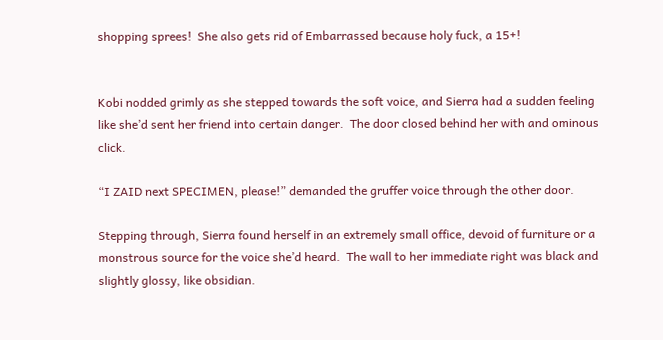shopping sprees!  She also gets rid of Embarrassed because holy fuck, a 15+!


Kobi nodded grimly as she stepped towards the soft voice, and Sierra had a sudden feeling like she’d sent her friend into certain danger.  The door closed behind her with and ominous click.

“I ZAID next SPECIMEN, please!” demanded the gruffer voice through the other door.

Stepping through, Sierra found herself in an extremely small office, devoid of furniture or a monstrous source for the voice she’d heard.  The wall to her immediate right was black and slightly glossy, like obsidian.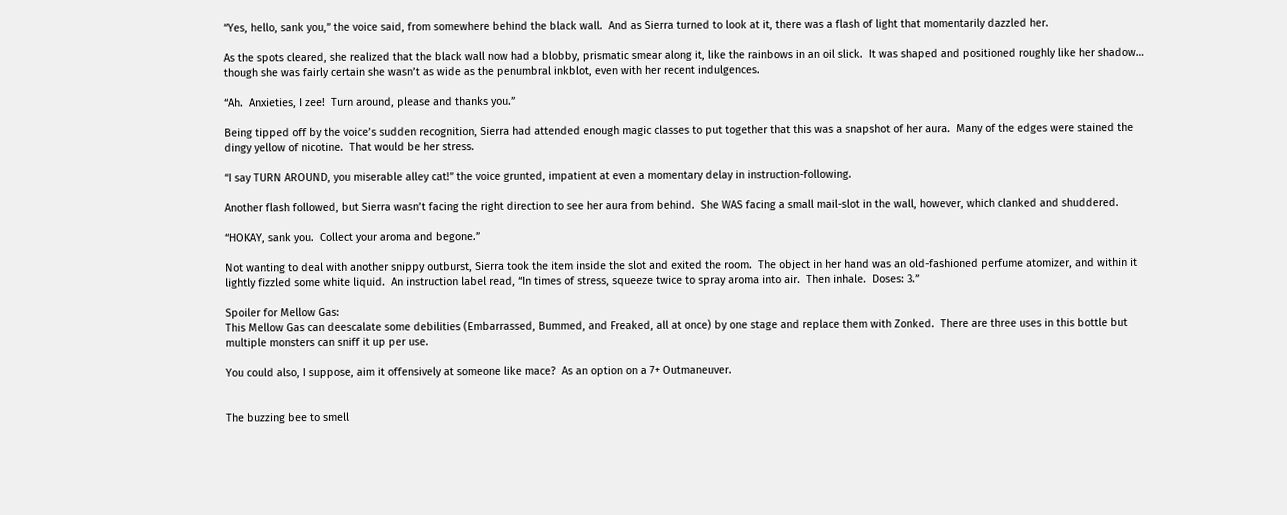“Yes, hello, sank you,” the voice said, from somewhere behind the black wall.  And as Sierra turned to look at it, there was a flash of light that momentarily dazzled her.

As the spots cleared, she realized that the black wall now had a blobby, prismatic smear along it, like the rainbows in an oil slick.  It was shaped and positioned roughly like her shadow… though she was fairly certain she wasn’t as wide as the penumbral inkblot, even with her recent indulgences.

“Ah.  Anxieties, I zee!  Turn around, please and thanks you.”

Being tipped off by the voice’s sudden recognition, Sierra had attended enough magic classes to put together that this was a snapshot of her aura.  Many of the edges were stained the dingy yellow of nicotine.  That would be her stress.

“I say TURN AROUND, you miserable alley cat!” the voice grunted, impatient at even a momentary delay in instruction-following.

Another flash followed, but Sierra wasn’t facing the right direction to see her aura from behind.  She WAS facing a small mail-slot in the wall, however, which clanked and shuddered.

“HOKAY, sank you.  Collect your aroma and begone.”

Not wanting to deal with another snippy outburst, Sierra took the item inside the slot and exited the room.  The object in her hand was an old-fashioned perfume atomizer, and within it lightly fizzled some white liquid.  An instruction label read, “In times of stress, squeeze twice to spray aroma into air.  Then inhale.  Doses: 3.”

Spoiler for Mellow Gas:
This Mellow Gas can deescalate some debilities (Embarrassed, Bummed, and Freaked, all at once) by one stage and replace them with Zonked.  There are three uses in this bottle but multiple monsters can sniff it up per use.

You could also, I suppose, aim it offensively at someone like mace?  As an option on a 7+ Outmaneuver.


The buzzing bee to smell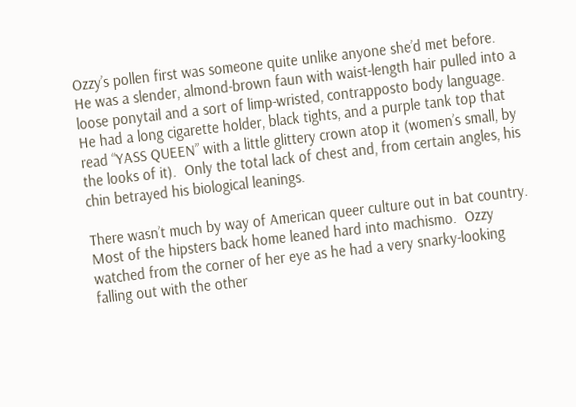Ozzy’s pollen first was someone quite unlike anyone she’d met before.  He was a slender, almond-brown faun with waist-length hair pulled into a loose ponytail and a sort of limp-wristed, contrapposto body language.  He had a long cigarette holder, black tights, and a purple tank top that read “YASS QUEEN” with a little glittery crown atop it (women’s small, by the looks of it).  Only the total lack of chest and, from certain angles, his chin betrayed his biological leanings.

There wasn’t much by way of American queer culture out in bat country.  Most of the hipsters back home leaned hard into machismo.  Ozzy watched from the corner of her eye as he had a very snarky-looking falling out with the other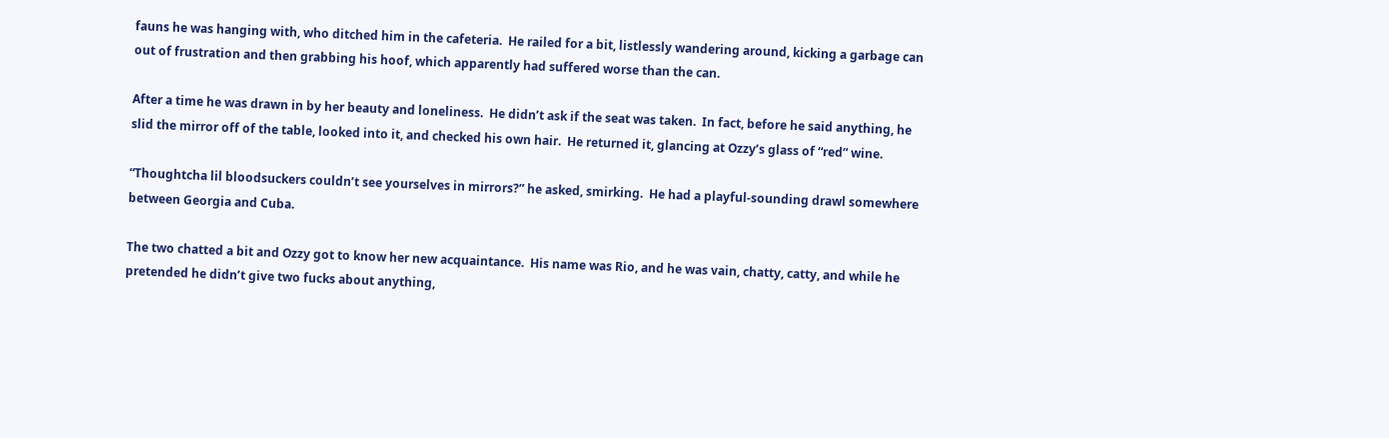fauns he was hanging with, who ditched him in the cafeteria.  He railed for a bit, listlessly wandering around, kicking a garbage can out of frustration and then grabbing his hoof, which apparently had suffered worse than the can.

After a time he was drawn in by her beauty and loneliness.  He didn’t ask if the seat was taken.  In fact, before he said anything, he slid the mirror off of the table, looked into it, and checked his own hair.  He returned it, glancing at Ozzy’s glass of “red” wine.

“Thoughtcha lil bloodsuckers couldn’t see yourselves in mirrors?” he asked, smirking.  He had a playful-sounding drawl somewhere between Georgia and Cuba.

The two chatted a bit and Ozzy got to know her new acquaintance.  His name was Rio, and he was vain, chatty, catty, and while he pretended he didn’t give two fucks about anything,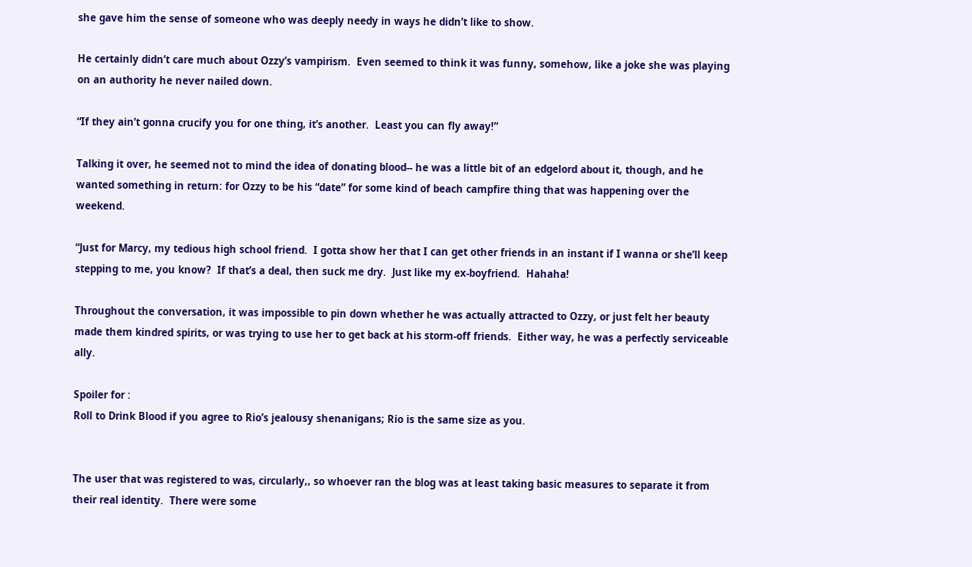she gave him the sense of someone who was deeply needy in ways he didn’t like to show.

He certainly didn’t care much about Ozzy’s vampirism.  Even seemed to think it was funny, somehow, like a joke she was playing on an authority he never nailed down.

“If they ain’t gonna crucify you for one thing, it’s another.  Least you can fly away!”

Talking it over, he seemed not to mind the idea of donating blood-- he was a little bit of an edgelord about it, though, and he wanted something in return: for Ozzy to be his “date” for some kind of beach campfire thing that was happening over the weekend.

“Just for Marcy, my tedious high school friend.  I gotta show her that I can get other friends in an instant if I wanna or she’ll keep stepping to me, you know?  If that’s a deal, then suck me dry.  Just like my ex-boyfriend.  Hahaha!

Throughout the conversation, it was impossible to pin down whether he was actually attracted to Ozzy, or just felt her beauty made them kindred spirits, or was trying to use her to get back at his storm-off friends.  Either way, he was a perfectly serviceable ally.

Spoiler for :
Roll to Drink Blood if you agree to Rio’s jealousy shenanigans; Rio is the same size as you.


The user that was registered to was, circularly,, so whoever ran the blog was at least taking basic measures to separate it from their real identity.  There were some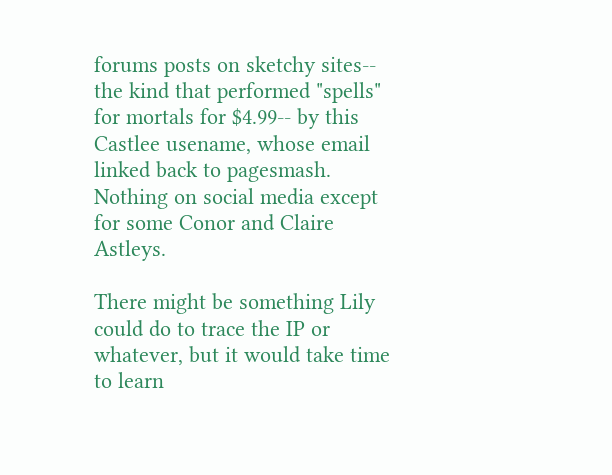forums posts on sketchy sites-- the kind that performed "spells" for mortals for $4.99-- by this Castlee usename, whose email linked back to pagesmash.  Nothing on social media except for some Conor and Claire Astleys.

There might be something Lily could do to trace the IP or whatever, but it would take time to learn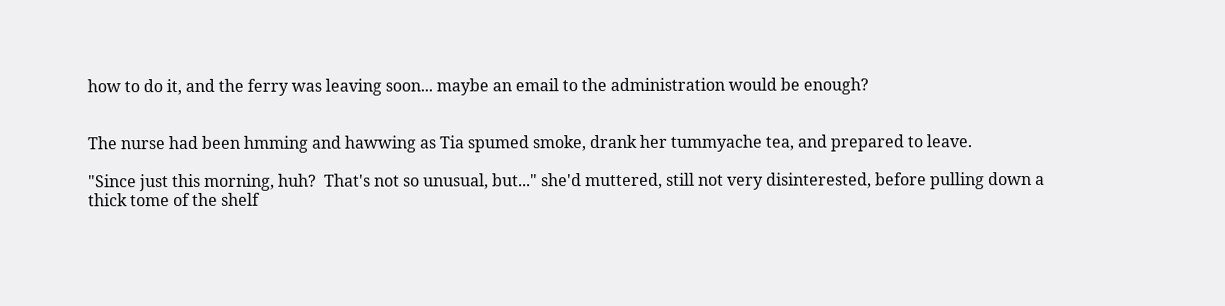how to do it, and the ferry was leaving soon... maybe an email to the administration would be enough?


The nurse had been hmming and hawwing as Tia spumed smoke, drank her tummyache tea, and prepared to leave.

"Since just this morning, huh?  That's not so unusual, but..." she'd muttered, still not very disinterested, before pulling down a thick tome of the shelf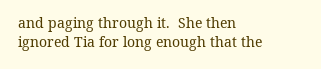and paging through it.  She then ignored Tia for long enough that the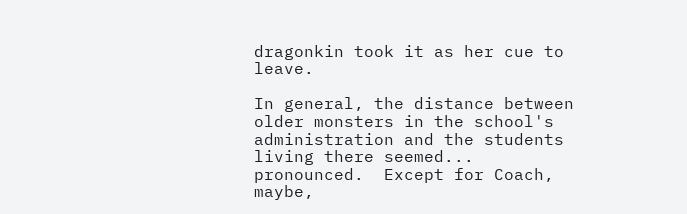dragonkin took it as her cue to leave.

In general, the distance between older monsters in the school's administration and the students living there seemed... pronounced.  Except for Coach, maybe,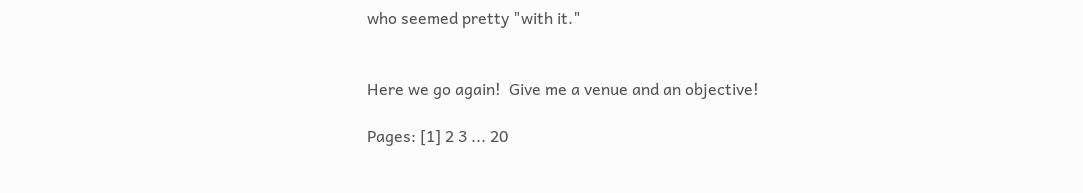who seemed pretty "with it."


Here we go again!  Give me a venue and an objective!

Pages: [1] 2 3 ... 20